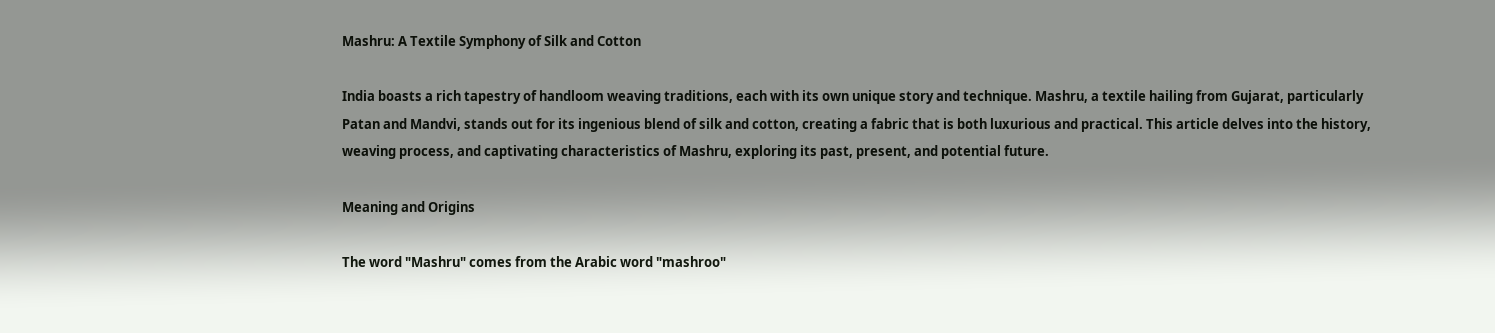Mashru: A Textile Symphony of Silk and Cotton

India boasts a rich tapestry of handloom weaving traditions, each with its own unique story and technique. Mashru, a textile hailing from Gujarat, particularly Patan and Mandvi, stands out for its ingenious blend of silk and cotton, creating a fabric that is both luxurious and practical. This article delves into the history, weaving process, and captivating characteristics of Mashru, exploring its past, present, and potential future.

Meaning and Origins

The word "Mashru" comes from the Arabic word "mashroo"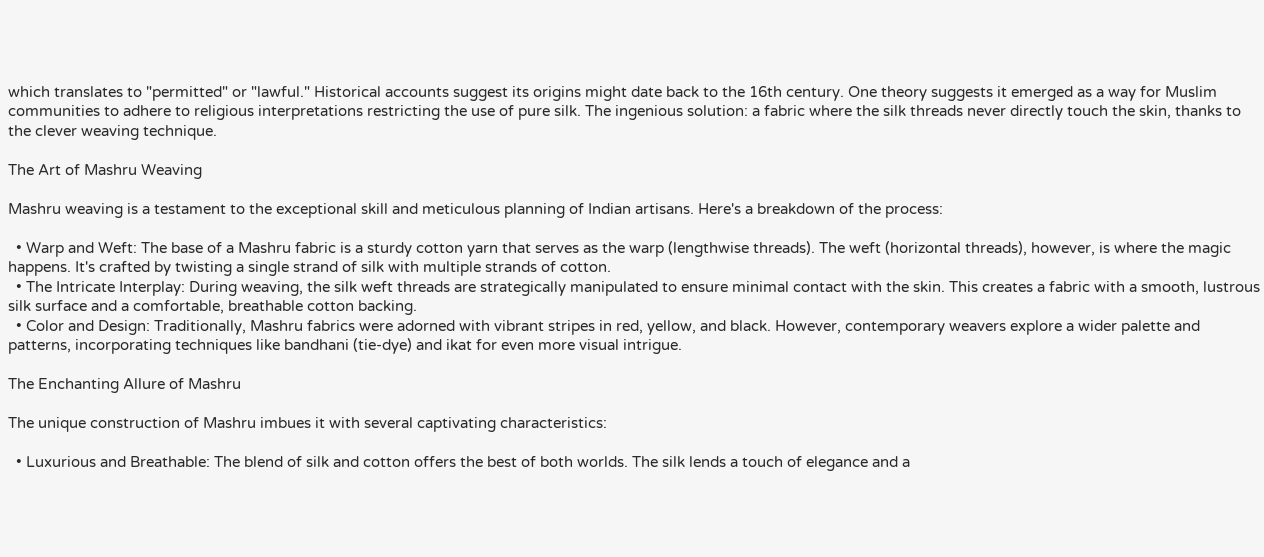which translates to "permitted" or "lawful." Historical accounts suggest its origins might date back to the 16th century. One theory suggests it emerged as a way for Muslim communities to adhere to religious interpretations restricting the use of pure silk. The ingenious solution: a fabric where the silk threads never directly touch the skin, thanks to the clever weaving technique.

The Art of Mashru Weaving

Mashru weaving is a testament to the exceptional skill and meticulous planning of Indian artisans. Here's a breakdown of the process:

  • Warp and Weft: The base of a Mashru fabric is a sturdy cotton yarn that serves as the warp (lengthwise threads). The weft (horizontal threads), however, is where the magic happens. It's crafted by twisting a single strand of silk with multiple strands of cotton.
  • The Intricate Interplay: During weaving, the silk weft threads are strategically manipulated to ensure minimal contact with the skin. This creates a fabric with a smooth, lustrous silk surface and a comfortable, breathable cotton backing.
  • Color and Design: Traditionally, Mashru fabrics were adorned with vibrant stripes in red, yellow, and black. However, contemporary weavers explore a wider palette and patterns, incorporating techniques like bandhani (tie-dye) and ikat for even more visual intrigue.

The Enchanting Allure of Mashru

The unique construction of Mashru imbues it with several captivating characteristics:

  • Luxurious and Breathable: The blend of silk and cotton offers the best of both worlds. The silk lends a touch of elegance and a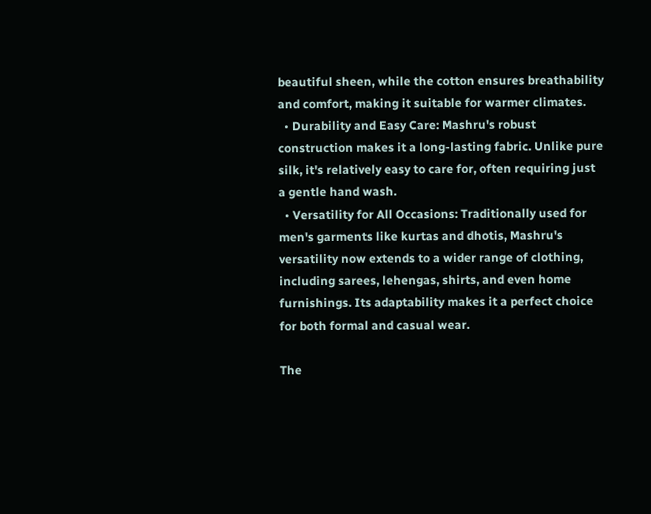beautiful sheen, while the cotton ensures breathability and comfort, making it suitable for warmer climates.
  • Durability and Easy Care: Mashru's robust construction makes it a long-lasting fabric. Unlike pure silk, it's relatively easy to care for, often requiring just a gentle hand wash.
  • Versatility for All Occasions: Traditionally used for men's garments like kurtas and dhotis, Mashru's versatility now extends to a wider range of clothing, including sarees, lehengas, shirts, and even home furnishings. Its adaptability makes it a perfect choice for both formal and casual wear.

The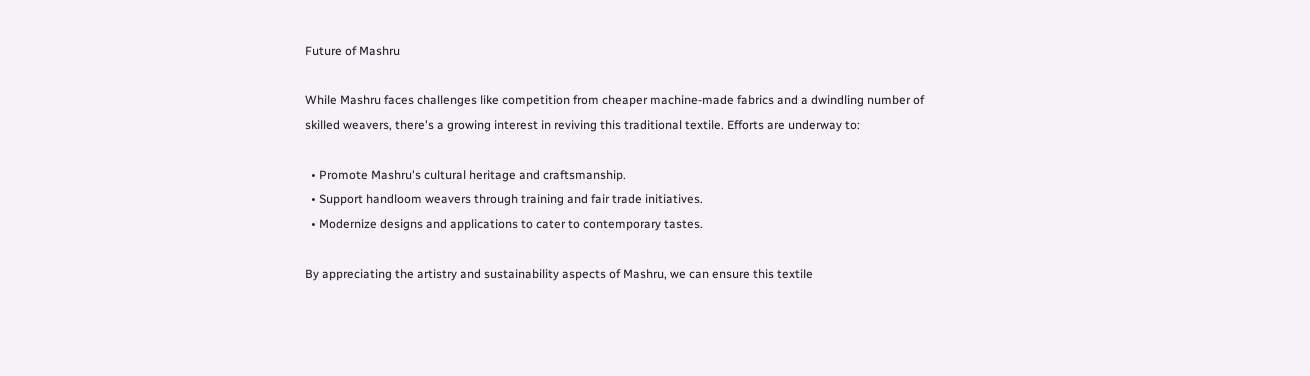Future of Mashru

While Mashru faces challenges like competition from cheaper machine-made fabrics and a dwindling number of skilled weavers, there's a growing interest in reviving this traditional textile. Efforts are underway to:

  • Promote Mashru's cultural heritage and craftsmanship.
  • Support handloom weavers through training and fair trade initiatives.
  • Modernize designs and applications to cater to contemporary tastes.

By appreciating the artistry and sustainability aspects of Mashru, we can ensure this textile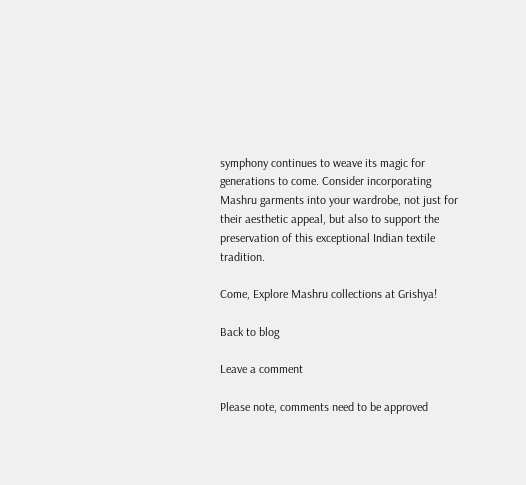symphony continues to weave its magic for generations to come. Consider incorporating Mashru garments into your wardrobe, not just for their aesthetic appeal, but also to support the preservation of this exceptional Indian textile tradition.

Come, Explore Mashru collections at Grishya!

Back to blog

Leave a comment

Please note, comments need to be approved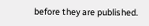before they are published.